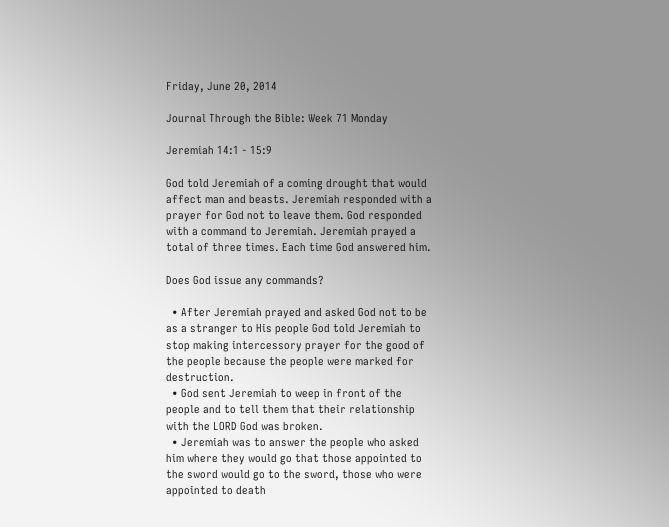Friday, June 20, 2014

Journal Through the Bible: Week 71 Monday

Jeremiah 14:1 - 15:9

God told Jeremiah of a coming drought that would affect man and beasts. Jeremiah responded with a prayer for God not to leave them. God responded with a command to Jeremiah. Jeremiah prayed a total of three times. Each time God answered him.

Does God issue any commands?

  • After Jeremiah prayed and asked God not to be as a stranger to His people God told Jeremiah to stop making intercessory prayer for the good of the people because the people were marked for destruction.
  • God sent Jeremiah to weep in front of the people and to tell them that their relationship with the LORD God was broken.
  • Jeremiah was to answer the people who asked him where they would go that those appointed to the sword would go to the sword, those who were appointed to death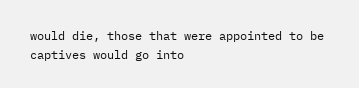would die, those that were appointed to be captives would go into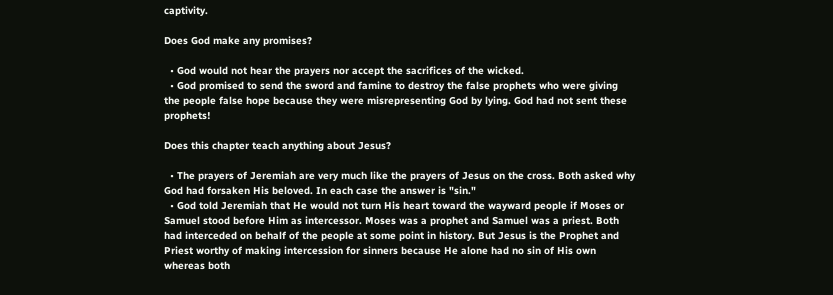captivity.

Does God make any promises?

  • God would not hear the prayers nor accept the sacrifices of the wicked.
  • God promised to send the sword and famine to destroy the false prophets who were giving the people false hope because they were misrepresenting God by lying. God had not sent these prophets!

Does this chapter teach anything about Jesus?

  • The prayers of Jeremiah are very much like the prayers of Jesus on the cross. Both asked why God had forsaken His beloved. In each case the answer is "sin."
  • God told Jeremiah that He would not turn His heart toward the wayward people if Moses or Samuel stood before Him as intercessor. Moses was a prophet and Samuel was a priest. Both had interceded on behalf of the people at some point in history. But Jesus is the Prophet and Priest worthy of making intercession for sinners because He alone had no sin of His own whereas both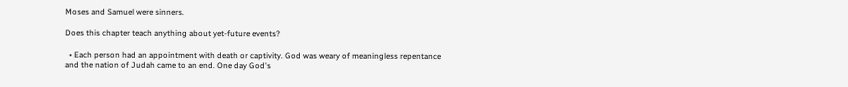Moses and Samuel were sinners.

Does this chapter teach anything about yet-future events?

  • Each person had an appointment with death or captivity. God was weary of meaningless repentance and the nation of Judah came to an end. One day God's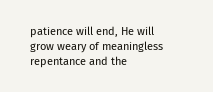patience will end, He will grow weary of meaningless repentance and the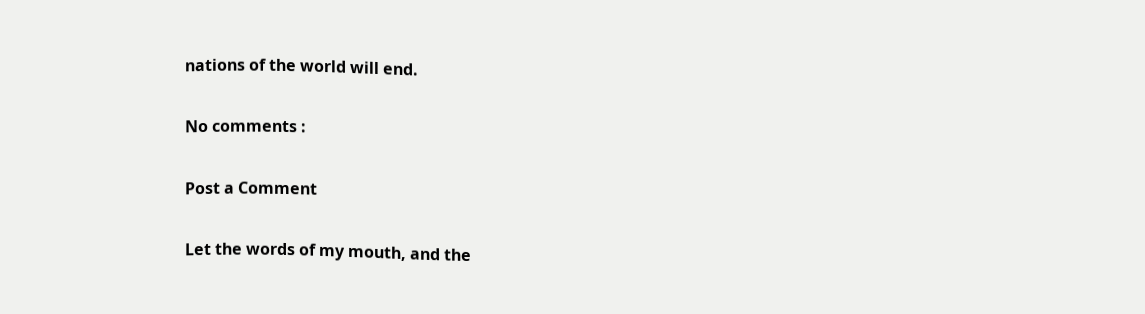nations of the world will end.

No comments :

Post a Comment

Let the words of my mouth, and the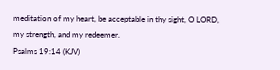meditation of my heart, be acceptable in thy sight, O LORD, my strength, and my redeemer.
Psalms 19:14 (KJV)